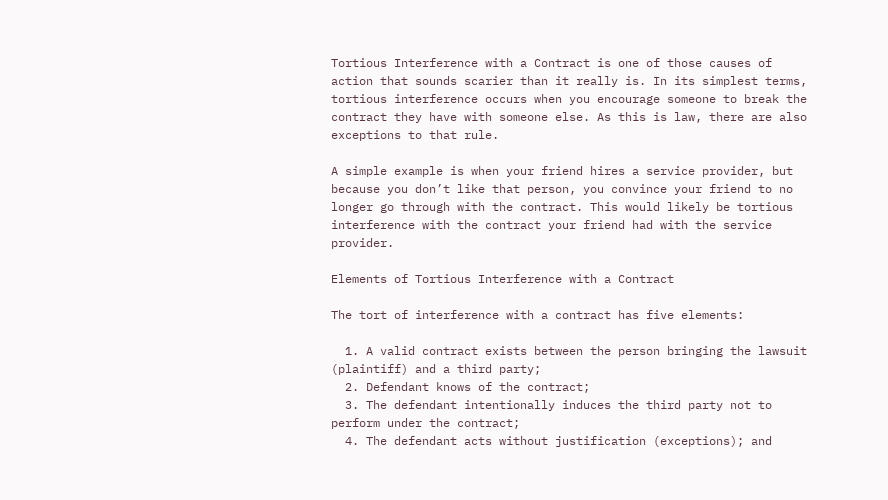Tortious Interference with a Contract is one of those causes of action that sounds scarier than it really is. In its simplest terms, tortious interference occurs when you encourage someone to break the contract they have with someone else. As this is law, there are also exceptions to that rule.

A simple example is when your friend hires a service provider, but because you don’t like that person, you convince your friend to no longer go through with the contract. This would likely be tortious interference with the contract your friend had with the service provider.

Elements of Tortious Interference with a Contract

The tort of interference with a contract has five elements:

  1. A valid contract exists between the person bringing the lawsuit (plaintiff) and a third party;
  2. Defendant knows of the contract;
  3. The defendant intentionally induces the third party not to perform under the contract;
  4. The defendant acts without justification (exceptions); and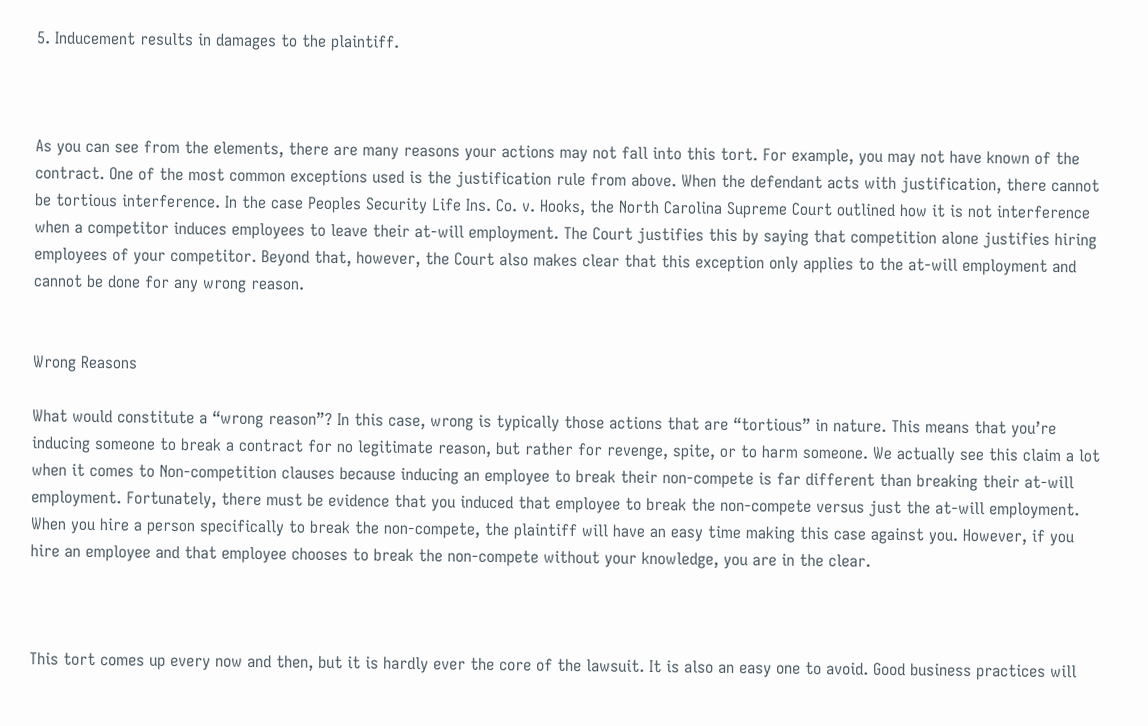5. Inducement results in damages to the plaintiff.



As you can see from the elements, there are many reasons your actions may not fall into this tort. For example, you may not have known of the contract. One of the most common exceptions used is the justification rule from above. When the defendant acts with justification, there cannot be tortious interference. In the case Peoples Security Life Ins. Co. v. Hooks, the North Carolina Supreme Court outlined how it is not interference when a competitor induces employees to leave their at-will employment. The Court justifies this by saying that competition alone justifies hiring employees of your competitor. Beyond that, however, the Court also makes clear that this exception only applies to the at-will employment and cannot be done for any wrong reason.


Wrong Reasons

What would constitute a “wrong reason”? In this case, wrong is typically those actions that are “tortious” in nature. This means that you’re inducing someone to break a contract for no legitimate reason, but rather for revenge, spite, or to harm someone. We actually see this claim a lot when it comes to Non-competition clauses because inducing an employee to break their non-compete is far different than breaking their at-will employment. Fortunately, there must be evidence that you induced that employee to break the non-compete versus just the at-will employment. When you hire a person specifically to break the non-compete, the plaintiff will have an easy time making this case against you. However, if you hire an employee and that employee chooses to break the non-compete without your knowledge, you are in the clear.



This tort comes up every now and then, but it is hardly ever the core of the lawsuit. It is also an easy one to avoid. Good business practices will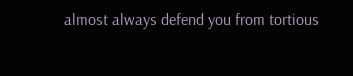almost always defend you from tortious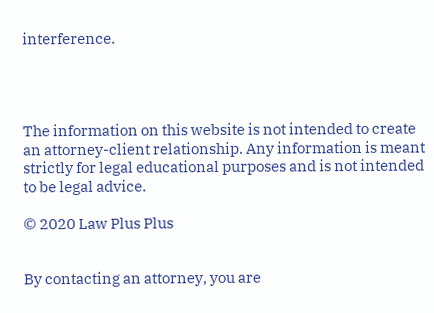interference.




The information on this website is not intended to create an attorney-client relationship. Any information is meant strictly for legal educational purposes and is not intended to be legal advice.

© 2020 Law Plus Plus


By contacting an attorney, you are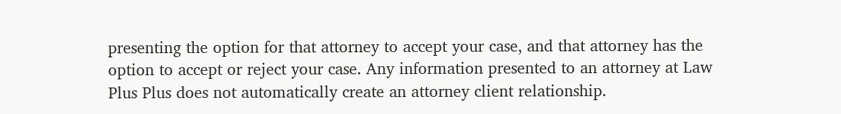presenting the option for that attorney to accept your case, and that attorney has the option to accept or reject your case. Any information presented to an attorney at Law Plus Plus does not automatically create an attorney client relationship.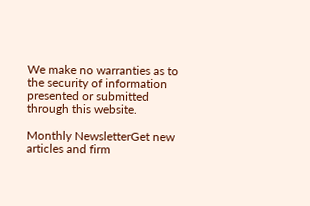We make no warranties as to the security of information presented or submitted through this website.

Monthly NewsletterGet new articles and firm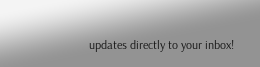updates directly to your inbox!